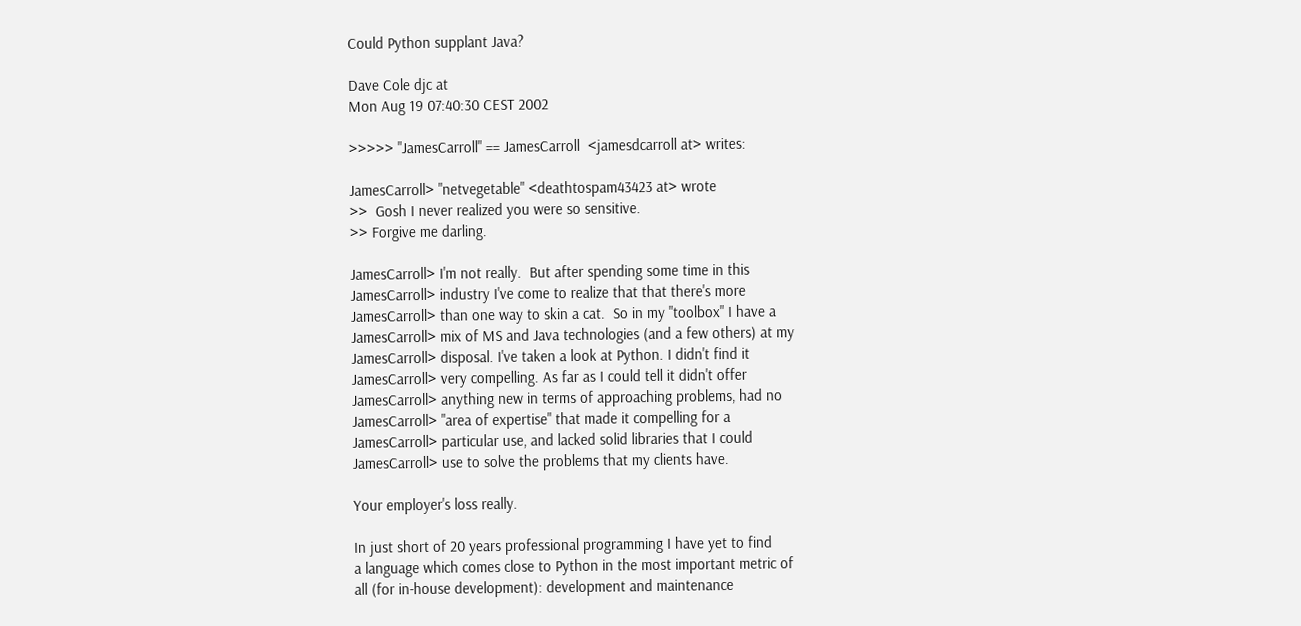Could Python supplant Java?

Dave Cole djc at
Mon Aug 19 07:40:30 CEST 2002

>>>>> "JamesCarroll" == JamesCarroll  <jamesdcarroll at> writes:

JamesCarroll> "netvegetable" <deathtospam43423 at> wrote
>>  Gosh I never realized you were so sensitive.
>> Forgive me darling.

JamesCarroll> I'm not really.  But after spending some time in this
JamesCarroll> industry I've come to realize that that there's more
JamesCarroll> than one way to skin a cat.  So in my "toolbox" I have a
JamesCarroll> mix of MS and Java technologies (and a few others) at my
JamesCarroll> disposal. I've taken a look at Python. I didn't find it
JamesCarroll> very compelling. As far as I could tell it didn't offer
JamesCarroll> anything new in terms of approaching problems, had no
JamesCarroll> "area of expertise" that made it compelling for a
JamesCarroll> particular use, and lacked solid libraries that I could
JamesCarroll> use to solve the problems that my clients have.

Your employer's loss really.

In just short of 20 years professional programming I have yet to find
a language which comes close to Python in the most important metric of
all (for in-house development): development and maintenance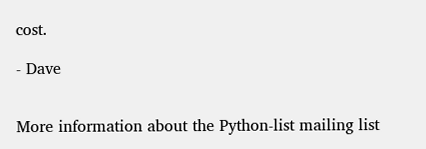cost.

- Dave


More information about the Python-list mailing list